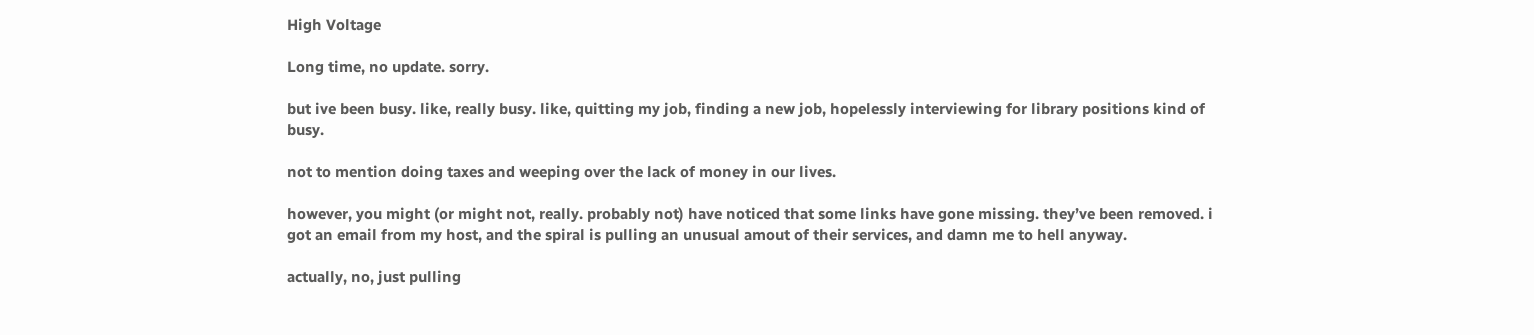High Voltage

Long time, no update. sorry.

but ive been busy. like, really busy. like, quitting my job, finding a new job, hopelessly interviewing for library positions kind of busy.

not to mention doing taxes and weeping over the lack of money in our lives.

however, you might (or might not, really. probably not) have noticed that some links have gone missing. they’ve been removed. i got an email from my host, and the spiral is pulling an unusual amout of their services, and damn me to hell anyway.

actually, no, just pulling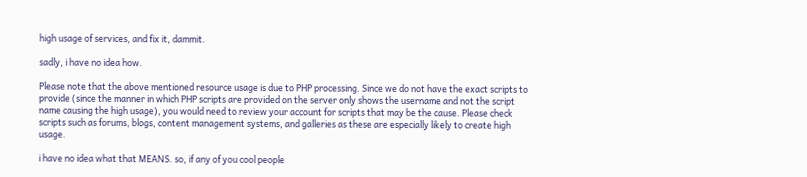high usage of services, and fix it, dammit.

sadly, i have no idea how.

Please note that the above mentioned resource usage is due to PHP processing. Since we do not have the exact scripts to provide (since the manner in which PHP scripts are provided on the server only shows the username and not the script name causing the high usage), you would need to review your account for scripts that may be the cause. Please check scripts such as forums, blogs, content management systems, and galleries as these are especially likely to create high usage.

i have no idea what that MEANS. so, if any of you cool people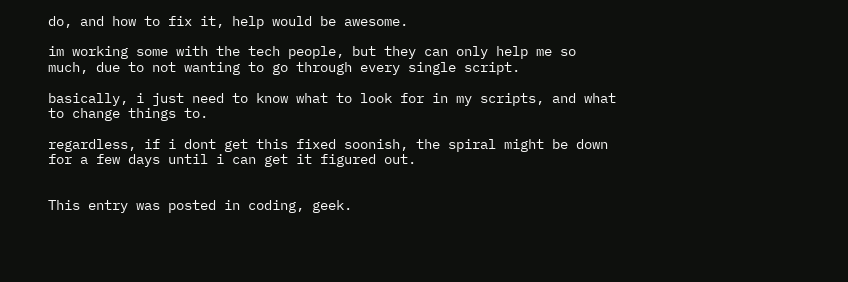do, and how to fix it, help would be awesome.

im working some with the tech people, but they can only help me so much, due to not wanting to go through every single script.

basically, i just need to know what to look for in my scripts, and what to change things to.

regardless, if i dont get this fixed soonish, the spiral might be down for a few days until i can get it figured out.


This entry was posted in coding, geek.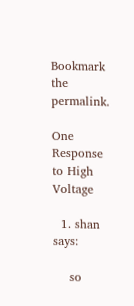Bookmark the permalink.

One Response to High Voltage

  1. shan says:

    so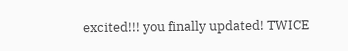excited!!! you finally updated! TWICE